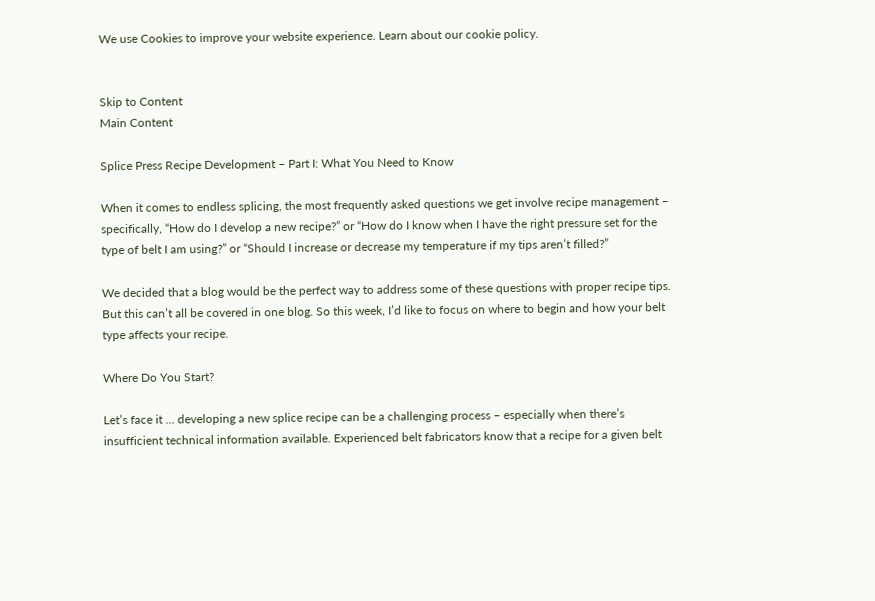We use Cookies to improve your website experience. Learn about our cookie policy.


Skip to Content
Main Content

Splice Press Recipe Development – Part I: What You Need to Know

When it comes to endless splicing, the most frequently asked questions we get involve recipe management – specifically, “How do I develop a new recipe?” or “How do I know when I have the right pressure set for the type of belt I am using?” or “Should I increase or decrease my temperature if my tips aren’t filled?”

We decided that a blog would be the perfect way to address some of these questions with proper recipe tips. But this can’t all be covered in one blog. So this week, I’d like to focus on where to begin and how your belt type affects your recipe.

Where Do You Start?

Let’s face it … developing a new splice recipe can be a challenging process – especially when there’s insufficient technical information available. Experienced belt fabricators know that a recipe for a given belt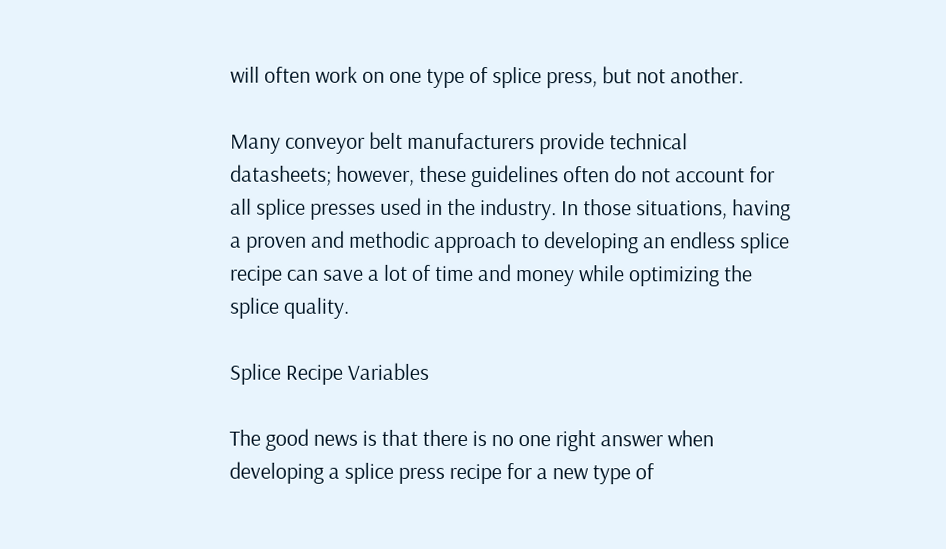will often work on one type of splice press, but not another.

Many conveyor belt manufacturers provide technical datasheets; however, these guidelines often do not account for all splice presses used in the industry. In those situations, having a proven and methodic approach to developing an endless splice recipe can save a lot of time and money while optimizing the splice quality.

Splice Recipe Variables

The good news is that there is no one right answer when developing a splice press recipe for a new type of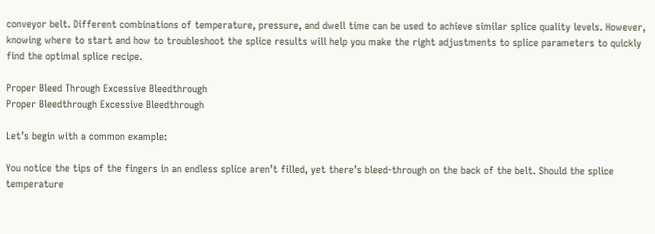conveyor belt. Different combinations of temperature, pressure, and dwell time can be used to achieve similar splice quality levels. However, knowing where to start and how to troubleshoot the splice results will help you make the right adjustments to splice parameters to quickly find the optimal splice recipe.

Proper Bleed Through Excessive Bleedthrough
Proper Bleedthrough Excessive Bleedthrough

Let’s begin with a common example:

You notice the tips of the fingers in an endless splice aren’t filled, yet there’s bleed-through on the back of the belt. Should the splice temperature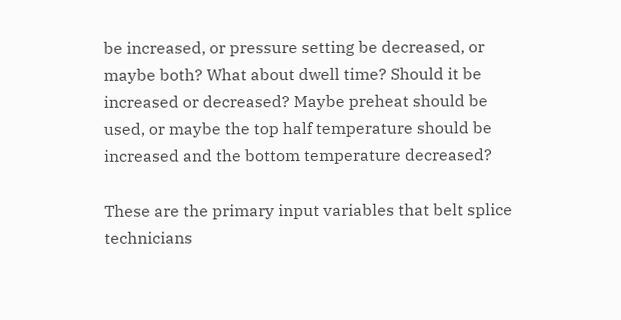be increased, or pressure setting be decreased, or maybe both? What about dwell time? Should it be increased or decreased? Maybe preheat should be used, or maybe the top half temperature should be increased and the bottom temperature decreased?

These are the primary input variables that belt splice technicians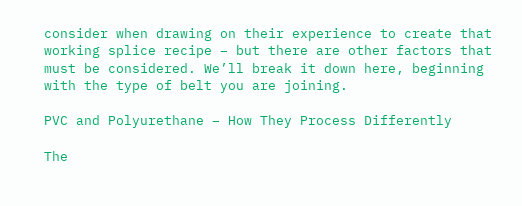consider when drawing on their experience to create that working splice recipe – but there are other factors that must be considered. We’ll break it down here, beginning with the type of belt you are joining.

PVC and Polyurethane – How They Process Differently

The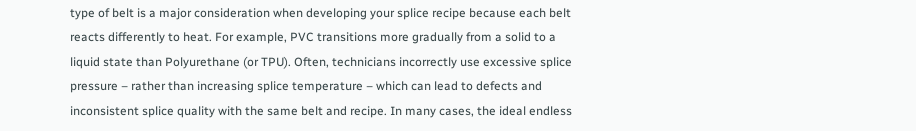type of belt is a major consideration when developing your splice recipe because each belt reacts differently to heat. For example, PVC transitions more gradually from a solid to a liquid state than Polyurethane (or TPU). Often, technicians incorrectly use excessive splice pressure – rather than increasing splice temperature – which can lead to defects and inconsistent splice quality with the same belt and recipe. In many cases, the ideal endless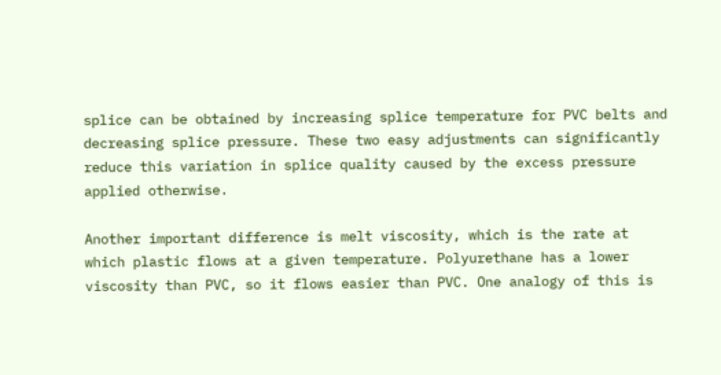splice can be obtained by increasing splice temperature for PVC belts and decreasing splice pressure. These two easy adjustments can significantly reduce this variation in splice quality caused by the excess pressure applied otherwise.

Another important difference is melt viscosity, which is the rate at which plastic flows at a given temperature. Polyurethane has a lower viscosity than PVC, so it flows easier than PVC. One analogy of this is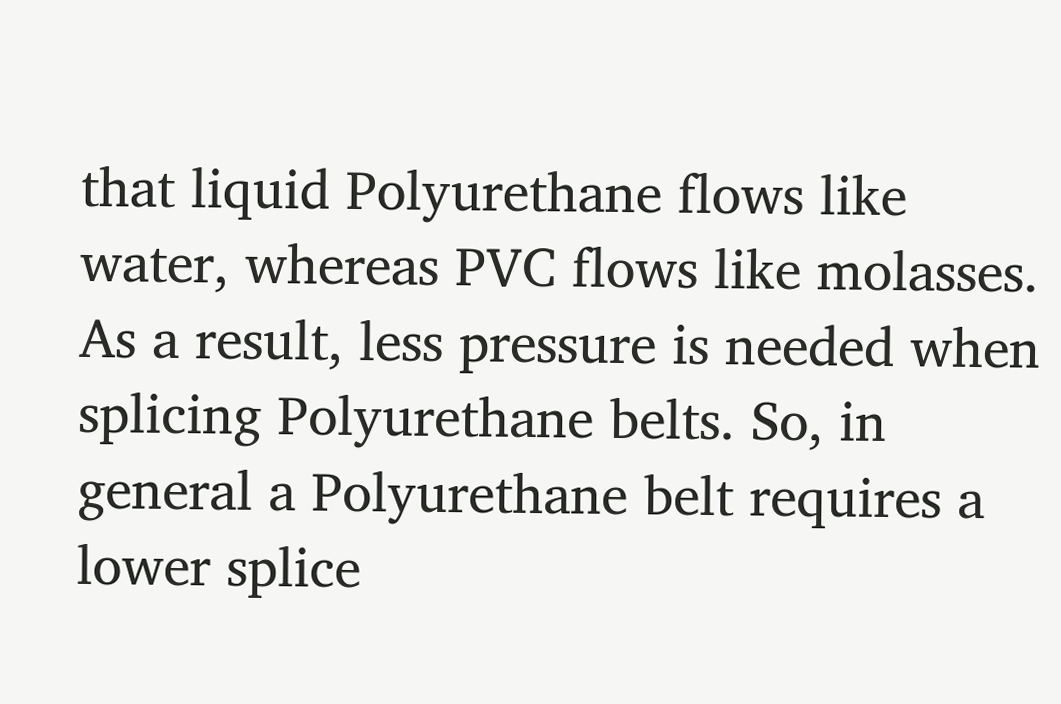that liquid Polyurethane flows like water, whereas PVC flows like molasses. As a result, less pressure is needed when splicing Polyurethane belts. So, in general a Polyurethane belt requires a lower splice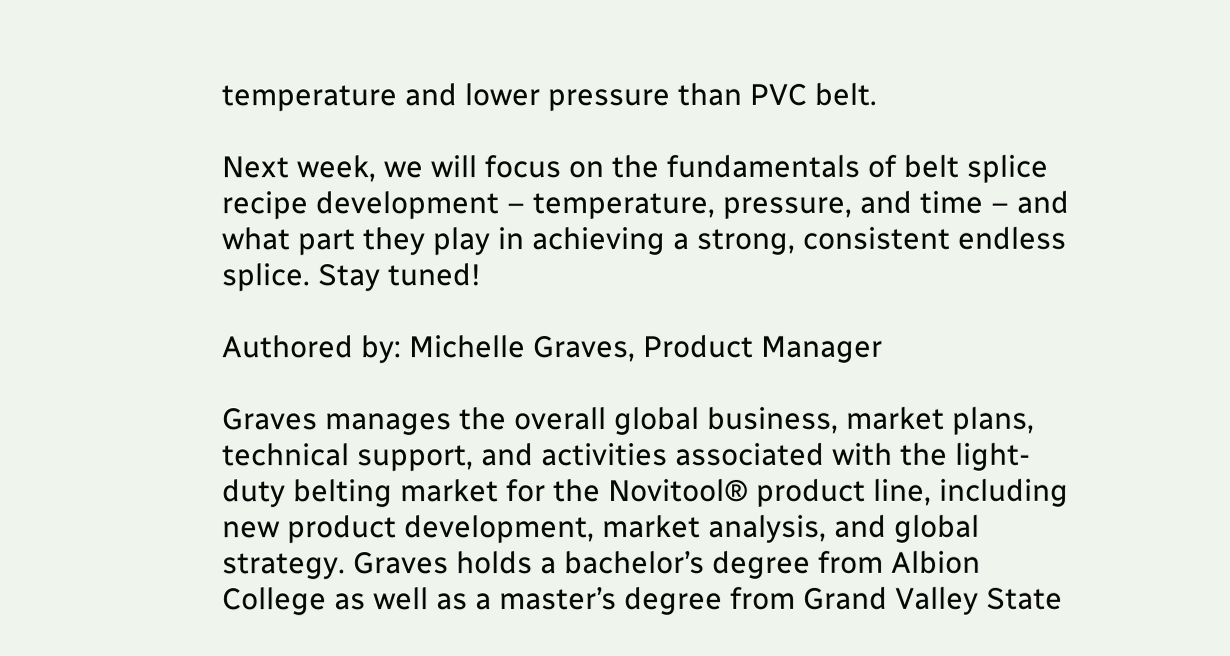temperature and lower pressure than PVC belt.

Next week, we will focus on the fundamentals of belt splice recipe development – temperature, pressure, and time – and what part they play in achieving a strong, consistent endless splice. Stay tuned!

Authored by: Michelle Graves, Product Manager

Graves manages the overall global business, market plans, technical support, and activities associated with the light-duty belting market for the Novitool® product line, including new product development, market analysis, and global strategy. Graves holds a bachelor’s degree from Albion College as well as a master’s degree from Grand Valley State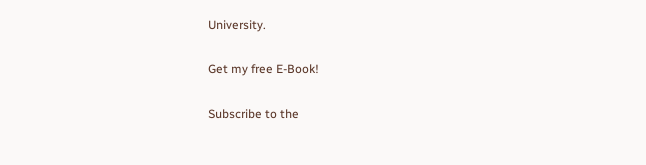University.

Get my free E-Book!

Subscribe to the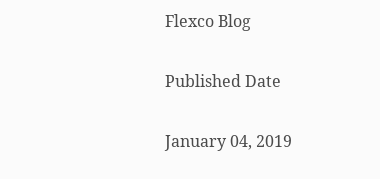Flexco Blog

Published Date

January 04, 2019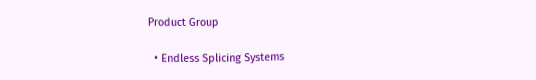Product Group

  • Endless Splicing Systems